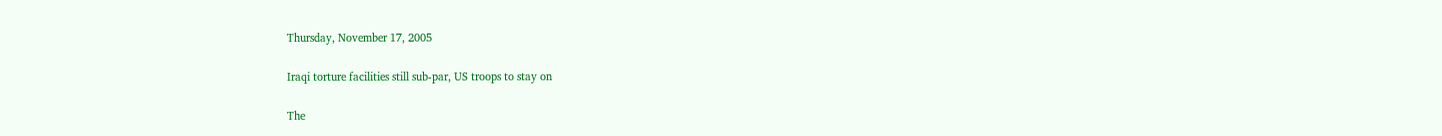Thursday, November 17, 2005

Iraqi torture facilities still sub-par, US troops to stay on

The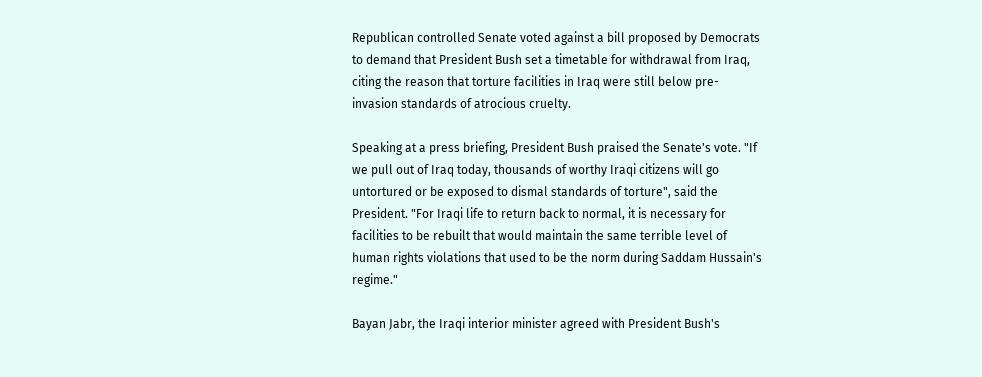Republican controlled Senate voted against a bill proposed by Democrats to demand that President Bush set a timetable for withdrawal from Iraq, citing the reason that torture facilities in Iraq were still below pre-invasion standards of atrocious cruelty.

Speaking at a press briefing, President Bush praised the Senate's vote. "If we pull out of Iraq today, thousands of worthy Iraqi citizens will go untortured or be exposed to dismal standards of torture", said the President. "For Iraqi life to return back to normal, it is necessary for facilities to be rebuilt that would maintain the same terrible level of human rights violations that used to be the norm during Saddam Hussain's regime."

Bayan Jabr, the Iraqi interior minister agreed with President Bush's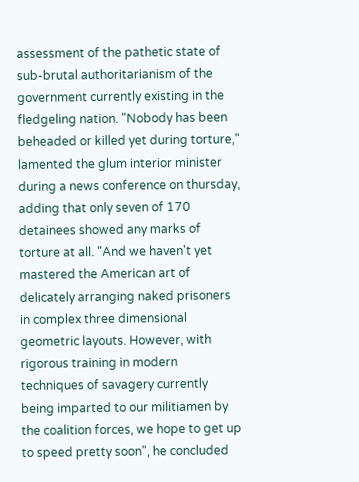assessment of the pathetic state of sub-brutal authoritarianism of the government currently existing in the fledgeling nation. "Nobody has been beheaded or killed yet during torture," lamented the glum interior minister during a news conference on thursday, adding that only seven of 170 detainees showed any marks of torture at all. "And we haven't yet mastered the American art of delicately arranging naked prisoners in complex three dimensional geometric layouts. However, with rigorous training in modern techniques of savagery currently being imparted to our militiamen by the coalition forces, we hope to get up to speed pretty soon", he concluded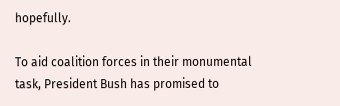hopefully.

To aid coalition forces in their monumental task, President Bush has promised to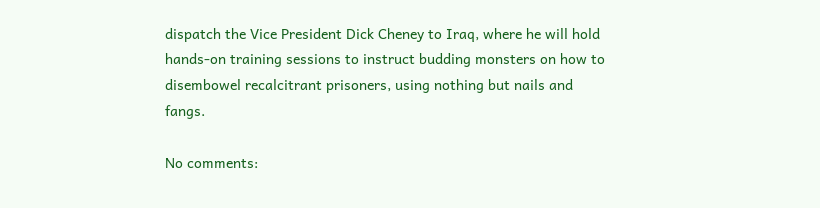dispatch the Vice President Dick Cheney to Iraq, where he will hold hands-on training sessions to instruct budding monsters on how to disembowel recalcitrant prisoners, using nothing but nails and fangs.

No comments: